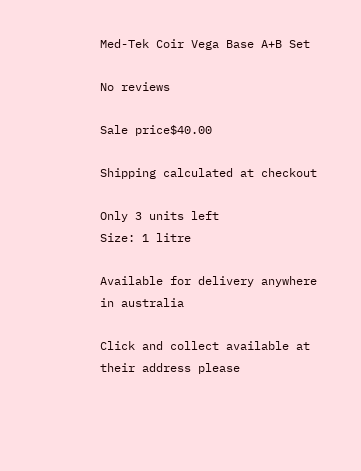Med-Tek Coir Vega Base A+B Set

No reviews

Sale price$40.00

Shipping calculated at checkout

Only 3 units left
Size: 1 litre

Available for delivery anywhere in australia

Click and collect available at their address please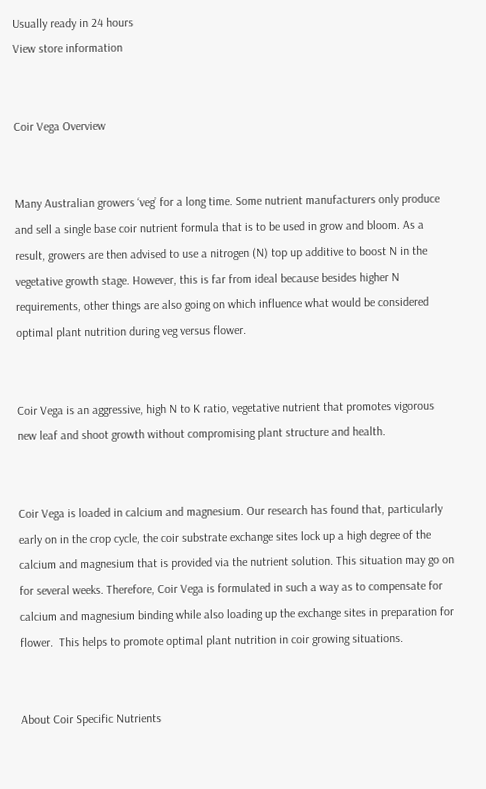Usually ready in 24 hours
View store information


Coir Vega Overview


Many Australian growers ‘veg’ for a long time. Some nutrient manufacturers only produce and sell a single base coir nutrient formula that is to be used in grow and bloom. As a result, growers are then advised to use a nitrogen (N) top up additive to boost N in the vegetative growth stage. However, this is far from ideal because besides higher N requirements, other things are also going on which influence what would be considered optimal plant nutrition during veg versus flower.


Coir Vega is an aggressive, high N to K ratio, vegetative nutrient that promotes vigorous new leaf and shoot growth without compromising plant structure and health.


Coir Vega is loaded in calcium and magnesium. Our research has found that, particularly early on in the crop cycle, the coir substrate exchange sites lock up a high degree of the calcium and magnesium that is provided via the nutrient solution. This situation may go on for several weeks. Therefore, Coir Vega is formulated in such a way as to compensate for calcium and magnesium binding while also loading up the exchange sites in preparation for flower.  This helps to promote optimal plant nutrition in coir growing situations.


About Coir Specific Nutrients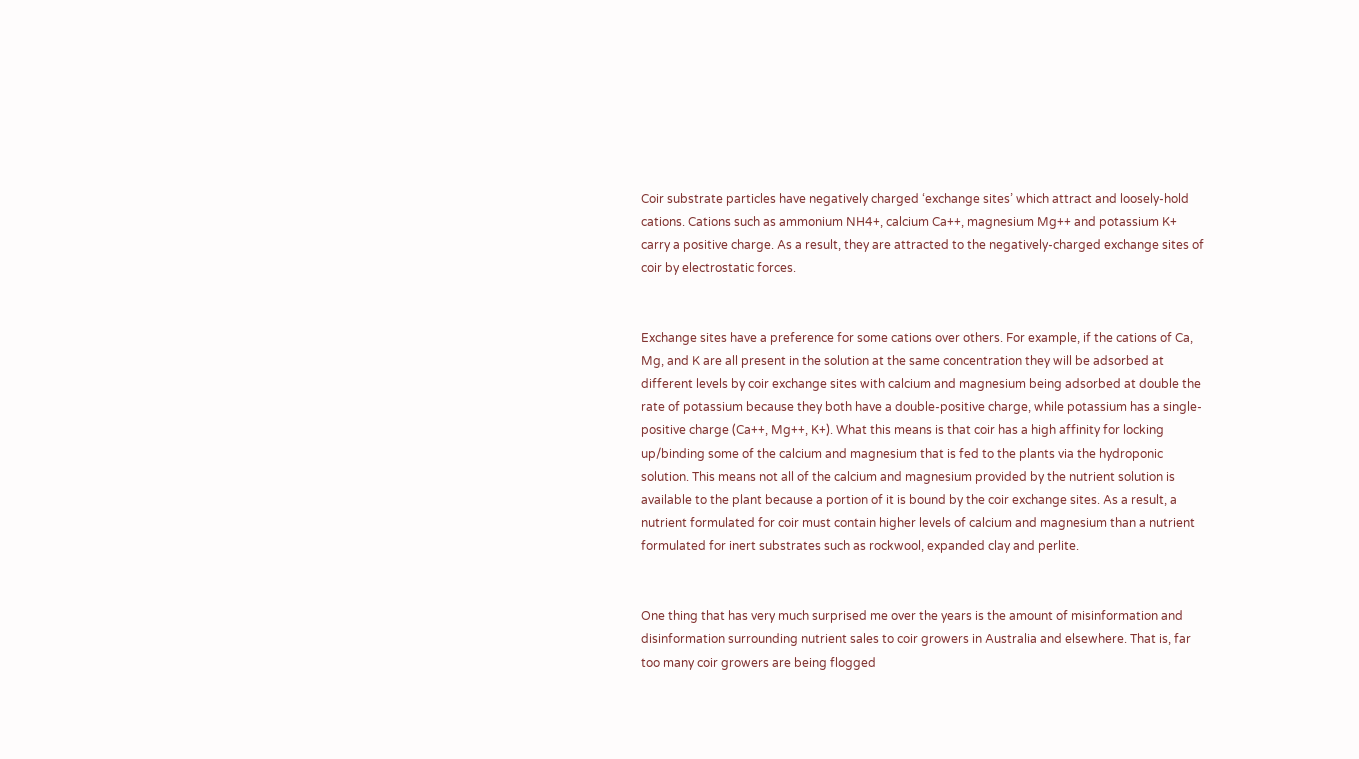Coir substrate particles have negatively charged ‘exchange sites’ which attract and loosely-hold cations. Cations such as ammonium NH4+, calcium Ca++, magnesium Mg++ and potassium K+ carry a positive charge. As a result, they are attracted to the negatively-charged exchange sites of coir by electrostatic forces.


Exchange sites have a preference for some cations over others. For example, if the cations of Ca, Mg, and K are all present in the solution at the same concentration they will be adsorbed at different levels by coir exchange sites with calcium and magnesium being adsorbed at double the rate of potassium because they both have a double-positive charge, while potassium has a single-positive charge (Ca++, Mg++, K+). What this means is that coir has a high affinity for locking up/binding some of the calcium and magnesium that is fed to the plants via the hydroponic solution. This means not all of the calcium and magnesium provided by the nutrient solution is available to the plant because a portion of it is bound by the coir exchange sites. As a result, a nutrient formulated for coir must contain higher levels of calcium and magnesium than a nutrient formulated for inert substrates such as rockwool, expanded clay and perlite.


One thing that has very much surprised me over the years is the amount of misinformation and disinformation surrounding nutrient sales to coir growers in Australia and elsewhere. That is, far too many coir growers are being flogged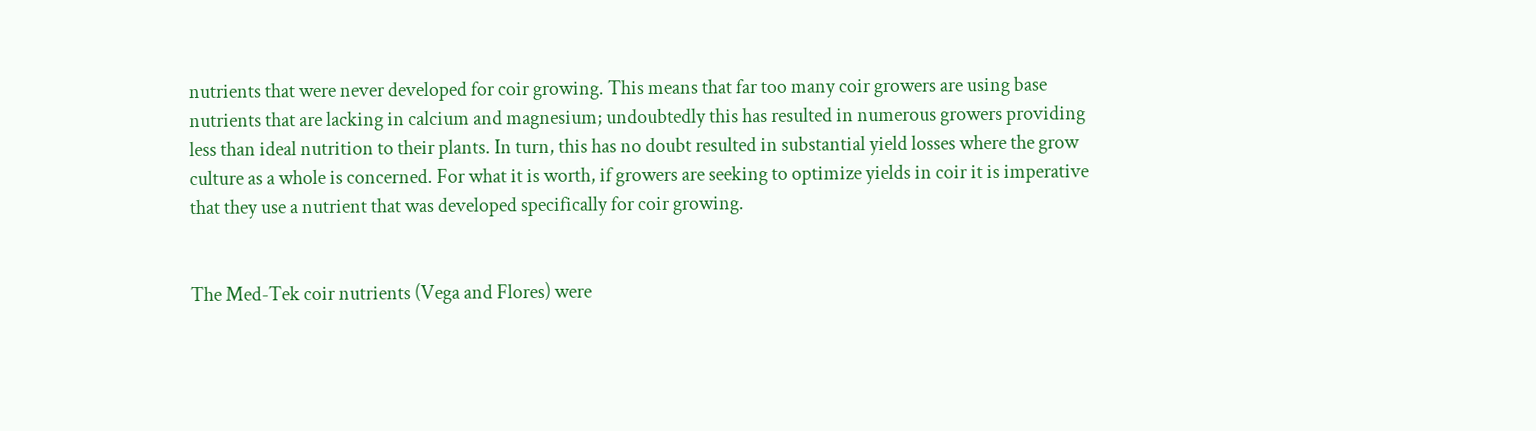nutrients that were never developed for coir growing. This means that far too many coir growers are using base nutrients that are lacking in calcium and magnesium; undoubtedly this has resulted in numerous growers providing less than ideal nutrition to their plants. In turn, this has no doubt resulted in substantial yield losses where the grow culture as a whole is concerned. For what it is worth, if growers are seeking to optimize yields in coir it is imperative that they use a nutrient that was developed specifically for coir growing.


The Med-Tek coir nutrients (Vega and Flores) were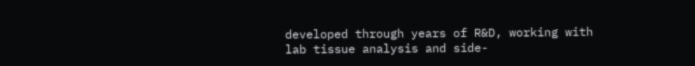developed through years of R&D, working with lab tissue analysis and side-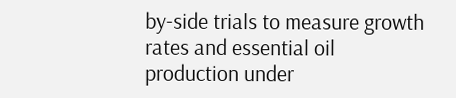by-side trials to measure growth rates and essential oil production under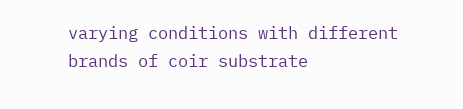varying conditions with different brands of coir substrate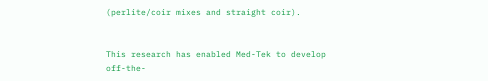(perlite/coir mixes and straight coir).


This research has enabled Med-Tek to develop off-the-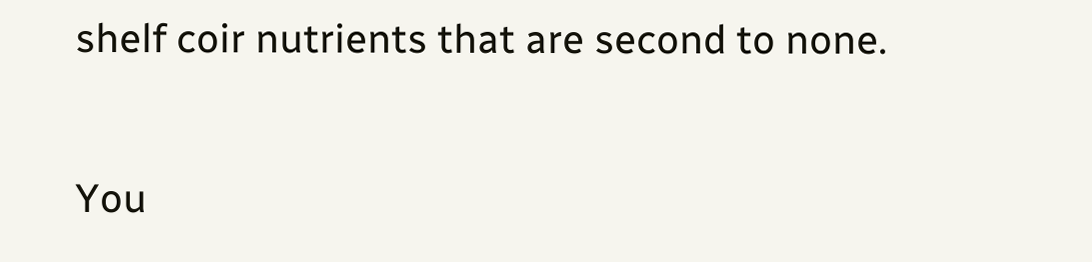shelf coir nutrients that are second to none.

You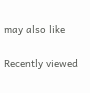may also like

Recently viewed